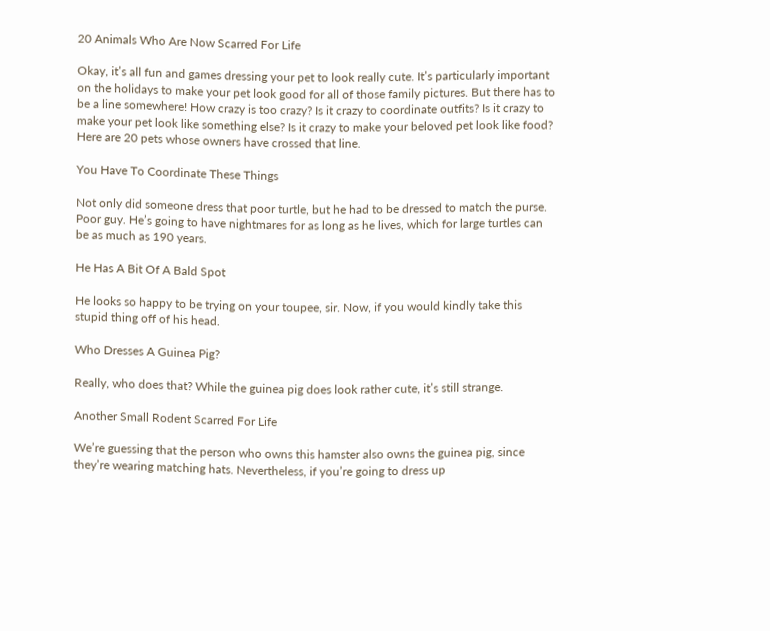20 Animals Who Are Now Scarred For Life

Okay, it’s all fun and games dressing your pet to look really cute. It’s particularly important on the holidays to make your pet look good for all of those family pictures. But there has to be a line somewhere! How crazy is too crazy? Is it crazy to coordinate outfits? Is it crazy to make your pet look like something else? Is it crazy to make your beloved pet look like food? Here are 20 pets whose owners have crossed that line.

You Have To Coordinate These Things

Not only did someone dress that poor turtle, but he had to be dressed to match the purse. Poor guy. He’s going to have nightmares for as long as he lives, which for large turtles can be as much as 190 years.

He Has A Bit Of A Bald Spot

He looks so happy to be trying on your toupee, sir. Now, if you would kindly take this stupid thing off of his head.

Who Dresses A Guinea Pig?

Really, who does that? While the guinea pig does look rather cute, it’s still strange.

Another Small Rodent Scarred For Life

We’re guessing that the person who owns this hamster also owns the guinea pig, since they’re wearing matching hats. Nevertheless, if you’re going to dress up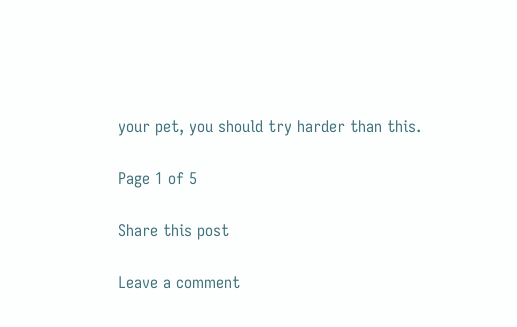your pet, you should try harder than this.

Page 1 of 5

Share this post

Leave a comment